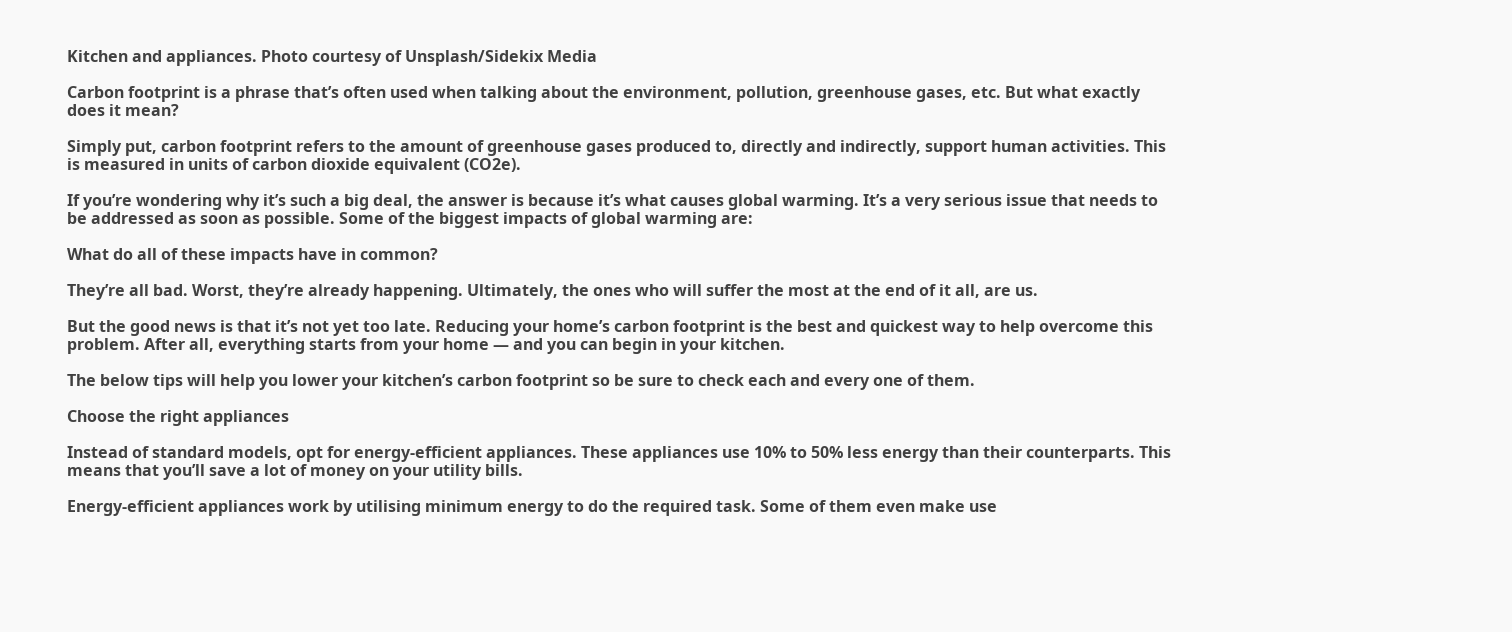Kitchen and appliances. Photo courtesy of Unsplash/Sidekix Media

Carbon footprint is a phrase that’s often used when talking about the environment, pollution, greenhouse gases, etc. But what exactly does it mean?

Simply put, carbon footprint refers to the amount of greenhouse gases produced to, directly and indirectly, support human activities. This is measured in units of carbon dioxide equivalent (CO2e).

If you’re wondering why it’s such a big deal, the answer is because it’s what causes global warming. It’s a very serious issue that needs to be addressed as soon as possible. Some of the biggest impacts of global warming are:

What do all of these impacts have in common?

They’re all bad. Worst, they’re already happening. Ultimately, the ones who will suffer the most at the end of it all, are us.

But the good news is that it’s not yet too late. Reducing your home’s carbon footprint is the best and quickest way to help overcome this problem. After all, everything starts from your home — and you can begin in your kitchen.

The below tips will help you lower your kitchen’s carbon footprint so be sure to check each and every one of them.

Choose the right appliances

Instead of standard models, opt for energy-efficient appliances. These appliances use 10% to 50% less energy than their counterparts. This means that you’ll save a lot of money on your utility bills.

Energy-efficient appliances work by utilising minimum energy to do the required task. Some of them even make use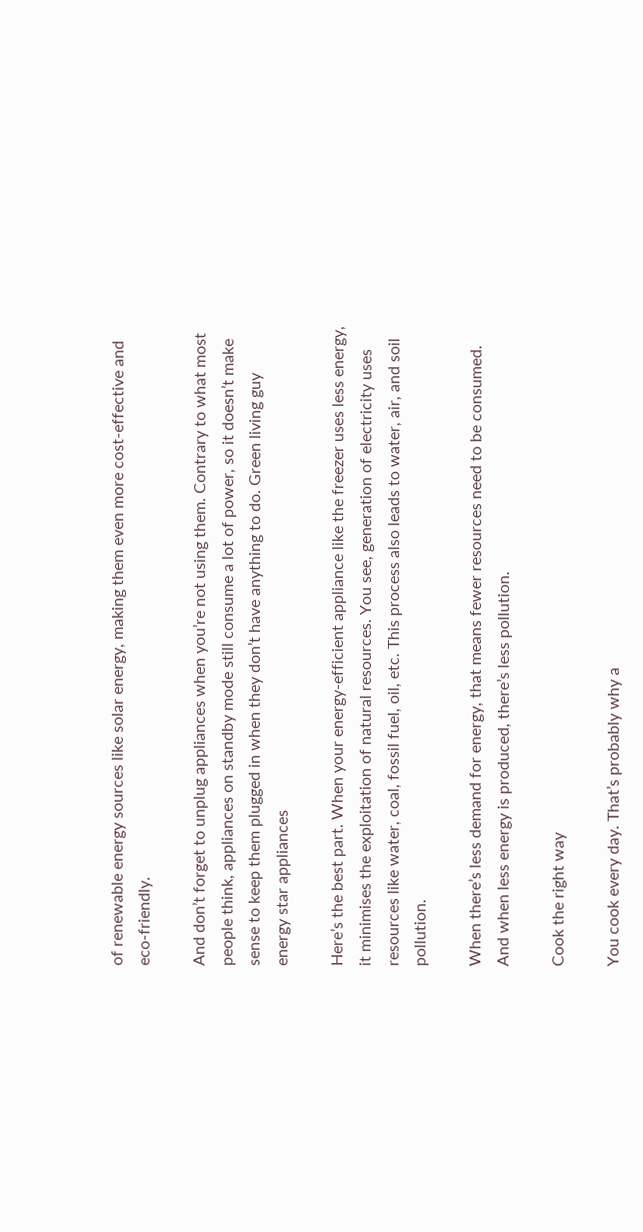of renewable energy sources like solar energy, making them even more cost-effective and eco-friendly.

And don’t forget to unplug appliances when you’re not using them. Contrary to what most people think, appliances on standby mode still consume a lot of power, so it doesn’t make sense to keep them plugged in when they don’t have anything to do. Green living guy energy star appliances

Here’s the best part. When your energy-efficient appliance like the freezer uses less energy, it minimises the exploitation of natural resources. You see, generation of electricity uses resources like water, coal, fossil fuel, oil, etc. This process also leads to water, air, and soil pollution.

When there’s less demand for energy, that means fewer resources need to be consumed. And when less energy is produced, there’s less pollution.

Cook the right way

You cook every day. That’s probably why a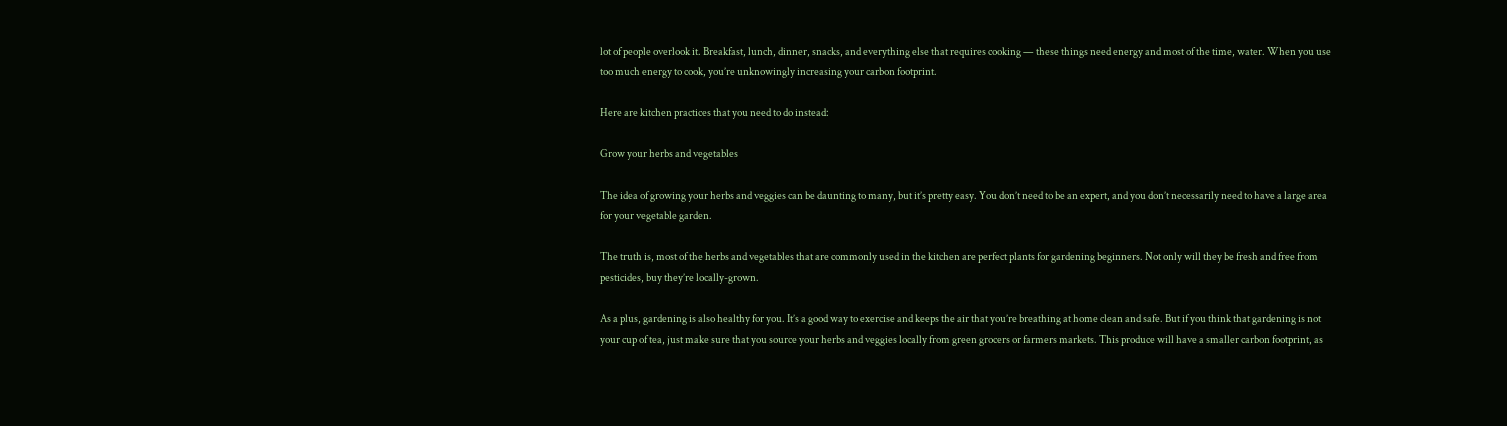lot of people overlook it. Breakfast, lunch, dinner, snacks, and everything else that requires cooking — these things need energy and most of the time, water. When you use too much energy to cook, you’re unknowingly increasing your carbon footprint.

Here are kitchen practices that you need to do instead:

Grow your herbs and vegetables

The idea of growing your herbs and veggies can be daunting to many, but it’s pretty easy. You don’t need to be an expert, and you don’t necessarily need to have a large area for your vegetable garden.

The truth is, most of the herbs and vegetables that are commonly used in the kitchen are perfect plants for gardening beginners. Not only will they be fresh and free from pesticides, buy they’re locally-grown.

As a plus, gardening is also healthy for you. It’s a good way to exercise and keeps the air that you’re breathing at home clean and safe. But if you think that gardening is not your cup of tea, just make sure that you source your herbs and veggies locally from green grocers or farmers markets. This produce will have a smaller carbon footprint, as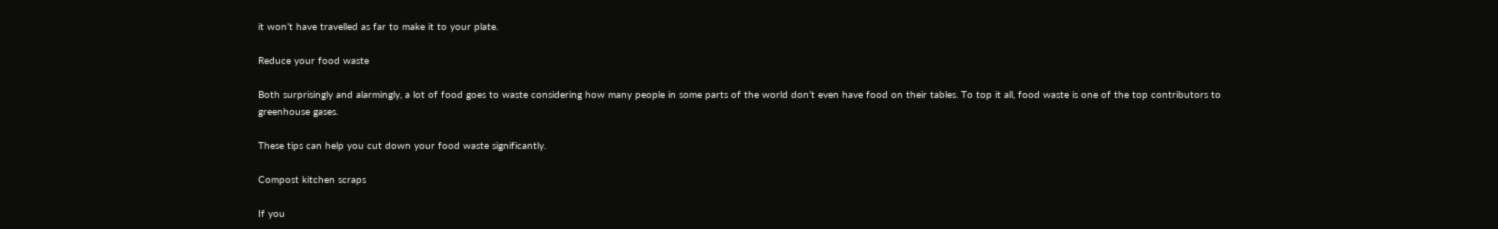it won’t have travelled as far to make it to your plate.

Reduce your food waste

Both surprisingly and alarmingly, a lot of food goes to waste considering how many people in some parts of the world don’t even have food on their tables. To top it all, food waste is one of the top contributors to greenhouse gases.

These tips can help you cut down your food waste significantly.

Compost kitchen scraps

If you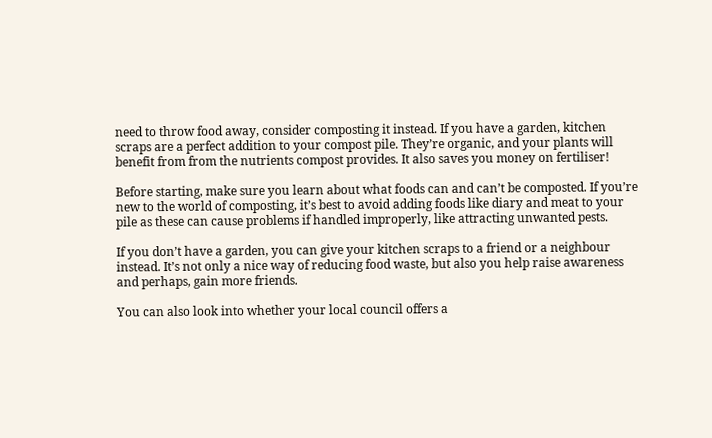need to throw food away, consider composting it instead. If you have a garden, kitchen scraps are a perfect addition to your compost pile. They’re organic, and your plants will benefit from from the nutrients compost provides. It also saves you money on fertiliser!

Before starting, make sure you learn about what foods can and can’t be composted. If you’re new to the world of composting, it’s best to avoid adding foods like diary and meat to your pile as these can cause problems if handled improperly, like attracting unwanted pests.

If you don’t have a garden, you can give your kitchen scraps to a friend or a neighbour instead. It’s not only a nice way of reducing food waste, but also you help raise awareness and perhaps, gain more friends.

You can also look into whether your local council offers a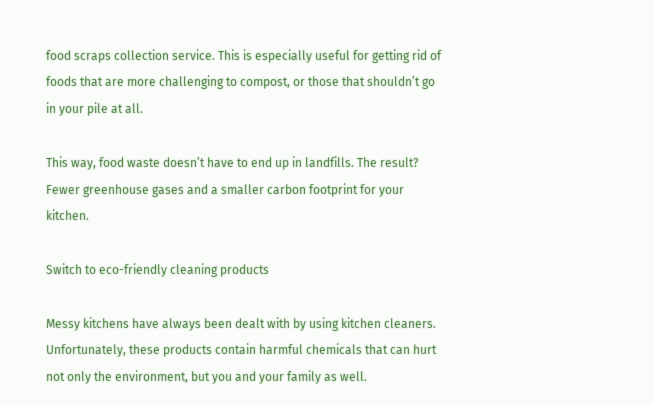food scraps collection service. This is especially useful for getting rid of foods that are more challenging to compost, or those that shouldn’t go in your pile at all.

This way, food waste doesn’t have to end up in landfills. The result? Fewer greenhouse gases and a smaller carbon footprint for your kitchen.

Switch to eco-friendly cleaning products

Messy kitchens have always been dealt with by using kitchen cleaners. Unfortunately, these products contain harmful chemicals that can hurt not only the environment, but you and your family as well.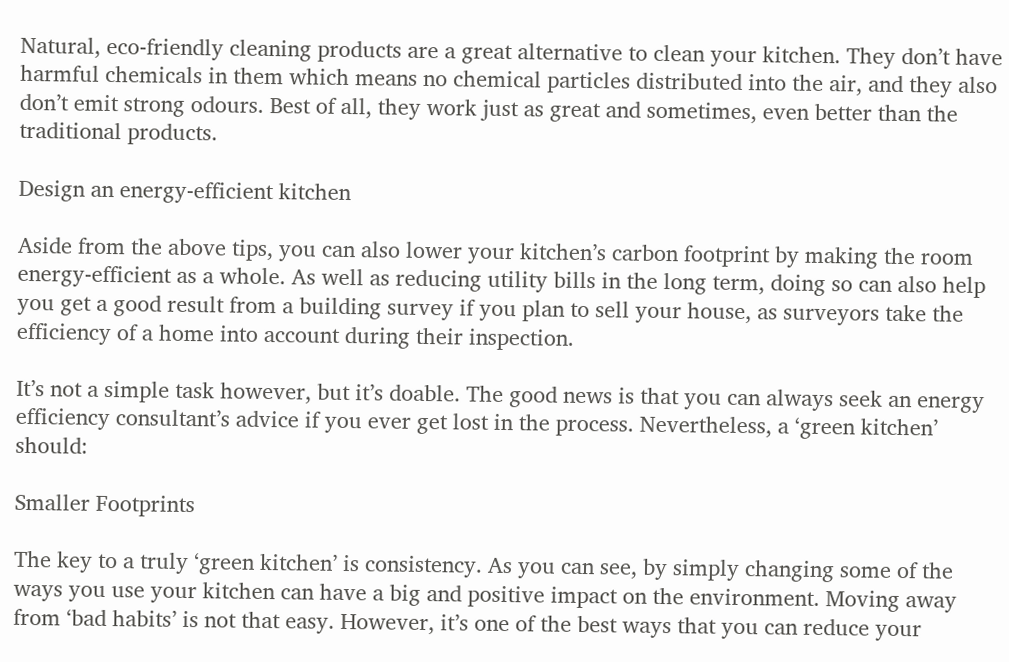Natural, eco-friendly cleaning products are a great alternative to clean your kitchen. They don’t have harmful chemicals in them which means no chemical particles distributed into the air, and they also don’t emit strong odours. Best of all, they work just as great and sometimes, even better than the traditional products.

Design an energy-efficient kitchen

Aside from the above tips, you can also lower your kitchen’s carbon footprint by making the room energy-efficient as a whole. As well as reducing utility bills in the long term, doing so can also help you get a good result from a building survey if you plan to sell your house, as surveyors take the efficiency of a home into account during their inspection.

It’s not a simple task however, but it’s doable. The good news is that you can always seek an energy efficiency consultant’s advice if you ever get lost in the process. Nevertheless, a ‘green kitchen’ should:

Smaller Footprints

The key to a truly ‘green kitchen’ is consistency. As you can see, by simply changing some of the ways you use your kitchen can have a big and positive impact on the environment. Moving away from ‘bad habits’ is not that easy. However, it’s one of the best ways that you can reduce your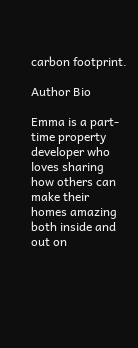carbon footprint.

Author Bio

Emma is a part-time property developer who loves sharing how others can make their homes amazing both inside and out on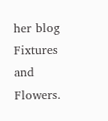her blog Fixtures and Flowers.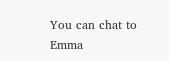You can chat to Emma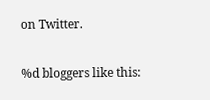on Twitter.

%d bloggers like this: